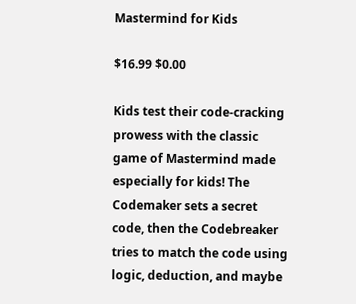Mastermind for Kids

$16.99 $0.00

Kids test their code-cracking prowess with the classic game of Mastermind made especially for kids! The Codemaker sets a secret code, then the Codebreaker tries to match the code using logic, deduction, and maybe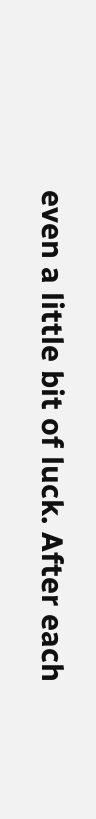even a little bit of luck. After each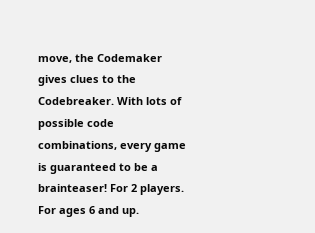move, the Codemaker gives clues to the Codebreaker. With lots of possible code combinations, every game is guaranteed to be a brainteaser! For 2 players. For ages 6 and up.